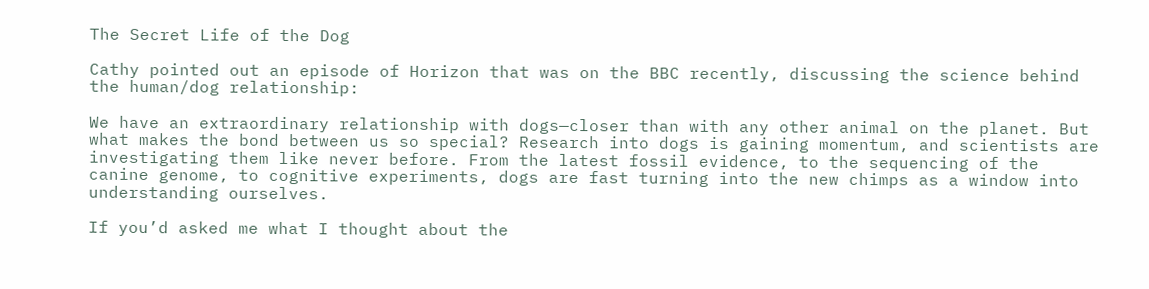The Secret Life of the Dog

Cathy pointed out an episode of Horizon that was on the BBC recently, discussing the science behind the human/dog relationship:

We have an extraordinary relationship with dogs—closer than with any other animal on the planet. But what makes the bond between us so special? Research into dogs is gaining momentum, and scientists are investigating them like never before. From the latest fossil evidence, to the sequencing of the canine genome, to cognitive experiments, dogs are fast turning into the new chimps as a window into understanding ourselves.

If you’d asked me what I thought about the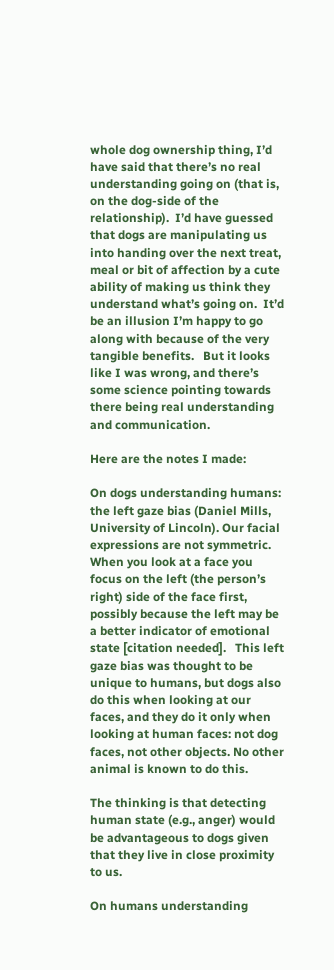whole dog ownership thing, I’d have said that there’s no real understanding going on (that is, on the dog-side of the relationship).  I’d have guessed that dogs are manipulating us into handing over the next treat, meal or bit of affection by a cute ability of making us think they understand what’s going on.  It’d be an illusion I’m happy to go along with because of the very tangible benefits.   But it looks like I was wrong, and there’s some science pointing towards there being real understanding and communication.

Here are the notes I made:

On dogs understanding humans: the left gaze bias (Daniel Mills, University of Lincoln). Our facial expressions are not symmetric. When you look at a face you focus on the left (the person’s right) side of the face first, possibly because the left may be a better indicator of emotional state [citation needed].   This left gaze bias was thought to be unique to humans, but dogs also do this when looking at our faces, and they do it only when looking at human faces: not dog faces, not other objects. No other animal is known to do this.

The thinking is that detecting human state (e.g., anger) would be advantageous to dogs given that they live in close proximity to us.

On humans understanding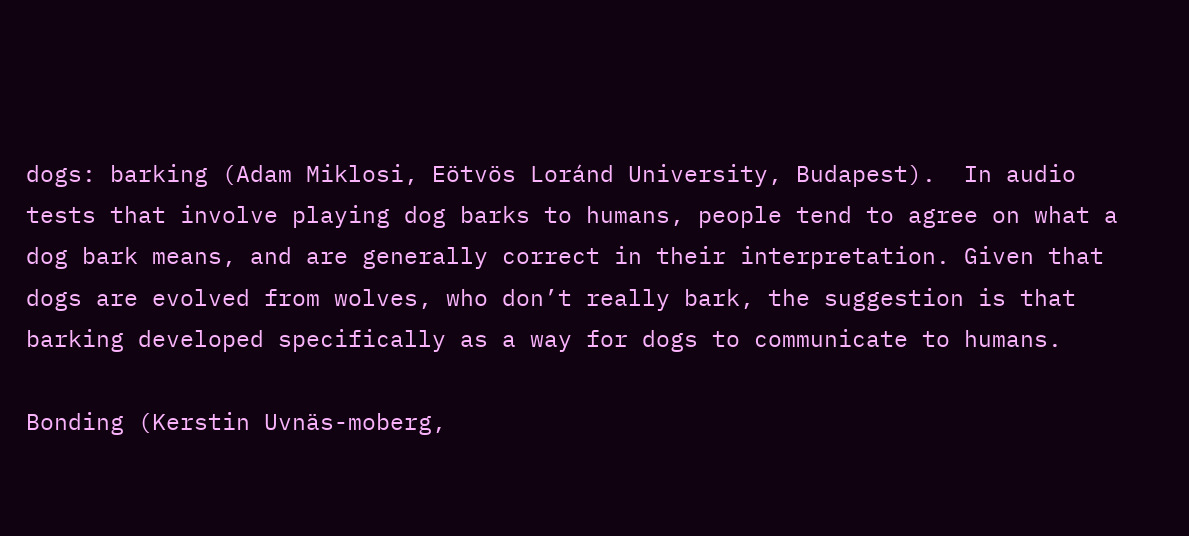dogs: barking (Adam Miklosi, Eötvös Loránd University, Budapest).  In audio tests that involve playing dog barks to humans, people tend to agree on what a dog bark means, and are generally correct in their interpretation. Given that dogs are evolved from wolves, who don’t really bark, the suggestion is that barking developed specifically as a way for dogs to communicate to humans.

Bonding (Kerstin Uvnäs-moberg,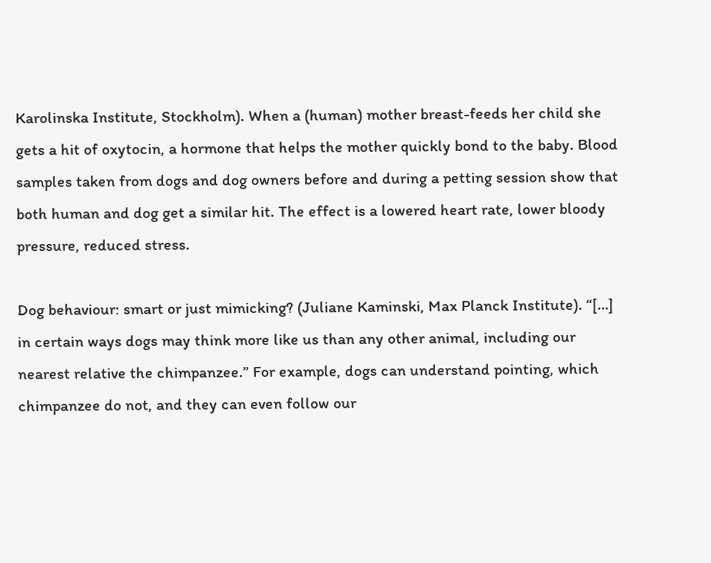Karolinska Institute, Stockholm). When a (human) mother breast-feeds her child she gets a hit of oxytocin, a hormone that helps the mother quickly bond to the baby. Blood samples taken from dogs and dog owners before and during a petting session show that  both human and dog get a similar hit. The effect is a lowered heart rate, lower bloody pressure, reduced stress.

Dog behaviour: smart or just mimicking? (Juliane Kaminski, Max Planck Institute). “[…] in certain ways dogs may think more like us than any other animal, including our nearest relative the chimpanzee.” For example, dogs can understand pointing, which chimpanzee do not, and they can even follow our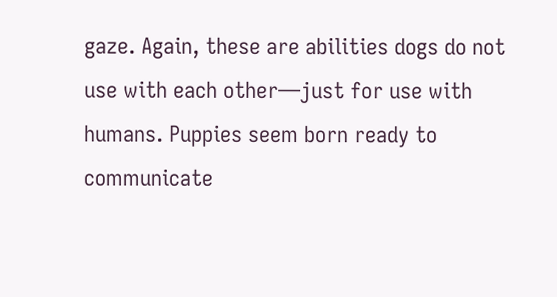gaze. Again, these are abilities dogs do not use with each other—just for use with humans. Puppies seem born ready to communicate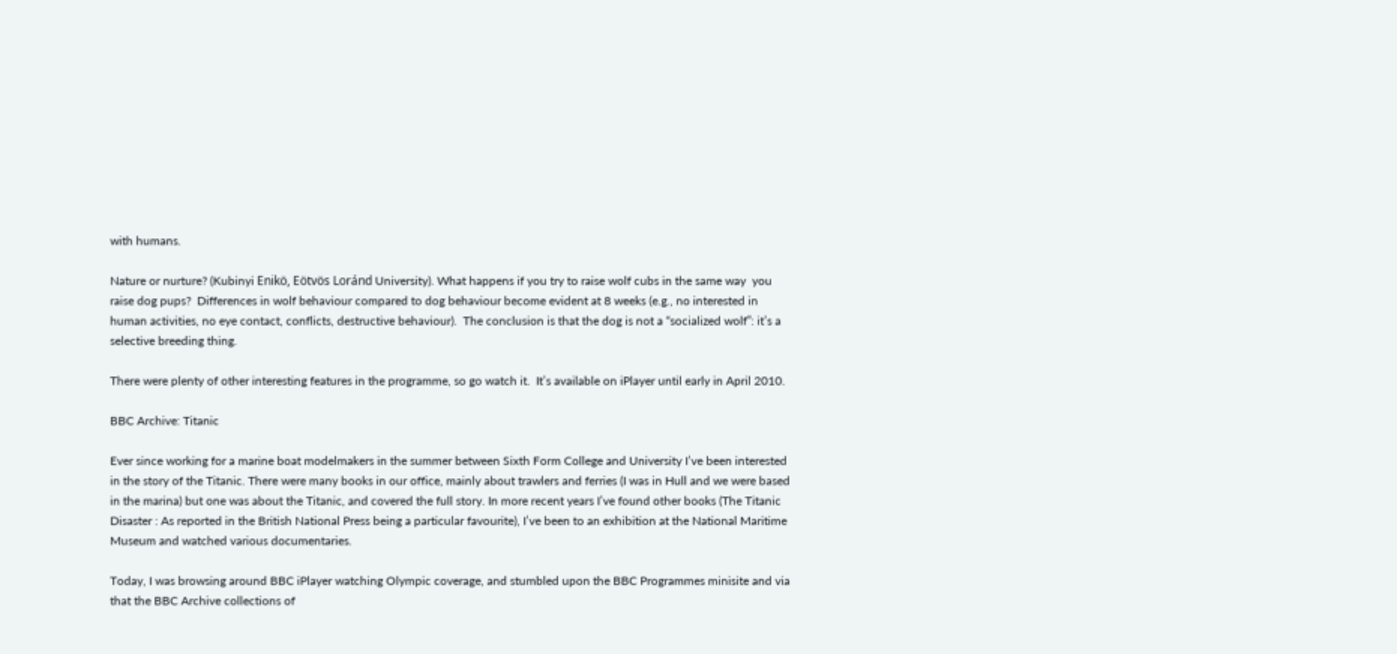with humans.

Nature or nurture? (Kubinyi Enikö, Eötvös Loránd University). What happens if you try to raise wolf cubs in the same way  you raise dog pups?  Differences in wolf behaviour compared to dog behaviour become evident at 8 weeks (e.g., no interested in human activities, no eye contact, conflicts, destructive behaviour).  The conclusion is that the dog is not a “socialized wolf”: it’s a selective breeding thing.

There were plenty of other interesting features in the programme, so go watch it.  It’s available on iPlayer until early in April 2010.

BBC Archive: Titanic

Ever since working for a marine boat modelmakers in the summer between Sixth Form College and University I’ve been interested in the story of the Titanic. There were many books in our office, mainly about trawlers and ferries (I was in Hull and we were based in the marina) but one was about the Titanic, and covered the full story. In more recent years I’ve found other books (The Titanic Disaster : As reported in the British National Press being a particular favourite), I’ve been to an exhibition at the National Maritime Museum and watched various documentaries.

Today, I was browsing around BBC iPlayer watching Olympic coverage, and stumbled upon the BBC Programmes minisite and via that the BBC Archive collections of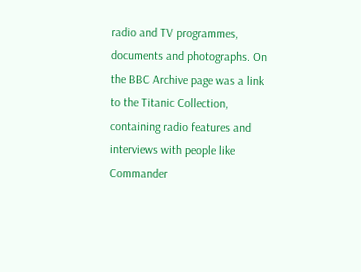radio and TV programmes, documents and photographs. On the BBC Archive page was a link to the Titanic Collection, containing radio features and interviews with people like Commander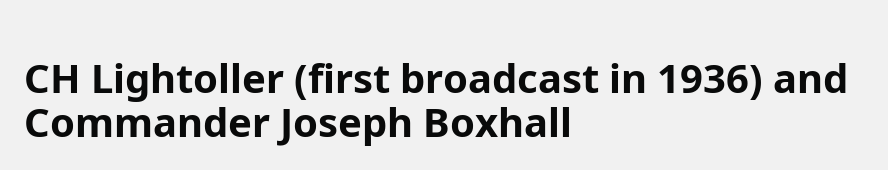CH Lightoller (first broadcast in 1936) and Commander Joseph Boxhall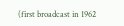(first broadcast in 1962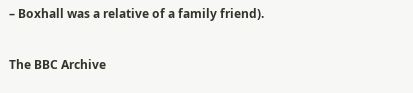– Boxhall was a relative of a family friend).

The BBC Archive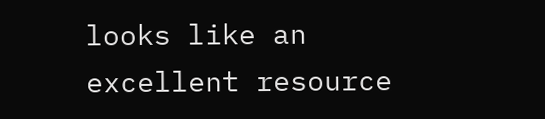looks like an excellent resource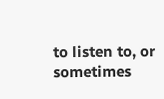to listen to, or sometimes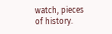watch, pieces of history.